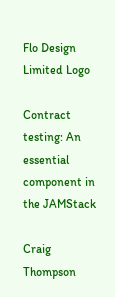Flo Design Limited Logo

Contract testing: An essential component in the JAMStack

Craig Thompson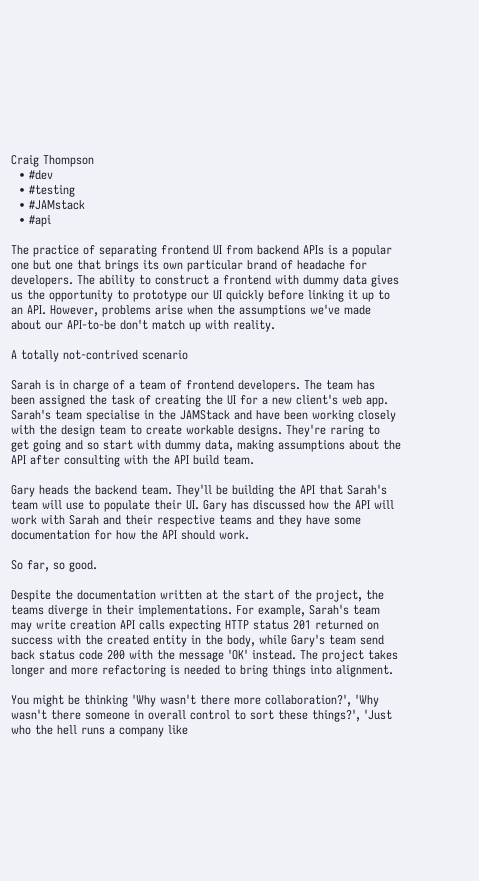Craig Thompson
  • #dev
  • #testing
  • #JAMstack
  • #api

The practice of separating frontend UI from backend APIs is a popular one but one that brings its own particular brand of headache for developers. The ability to construct a frontend with dummy data gives us the opportunity to prototype our UI quickly before linking it up to an API. However, problems arise when the assumptions we've made about our API-to-be don't match up with reality.

A totally not-contrived scenario

Sarah is in charge of a team of frontend developers. The team has been assigned the task of creating the UI for a new client's web app. Sarah's team specialise in the JAMStack and have been working closely with the design team to create workable designs. They're raring to get going and so start with dummy data, making assumptions about the API after consulting with the API build team.

Gary heads the backend team. They'll be building the API that Sarah's team will use to populate their UI. Gary has discussed how the API will work with Sarah and their respective teams and they have some documentation for how the API should work.

So far, so good.

Despite the documentation written at the start of the project, the teams diverge in their implementations. For example, Sarah's team may write creation API calls expecting HTTP status 201 returned on success with the created entity in the body, while Gary's team send back status code 200 with the message 'OK' instead. The project takes longer and more refactoring is needed to bring things into alignment.

You might be thinking 'Why wasn't there more collaboration?', 'Why wasn't there someone in overall control to sort these things?', 'Just who the hell runs a company like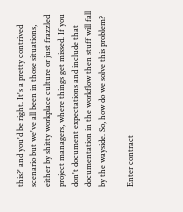this?' and you'd be right. It's a pretty contrived scenario but we've all been in those situations, either by shitty workplace culture or just frazzled project managers, where things get missed. If you don't document expectations and include that documentation in the workflow then stuff will fall by the wayside. So, how do we solve this problem?

Enter contract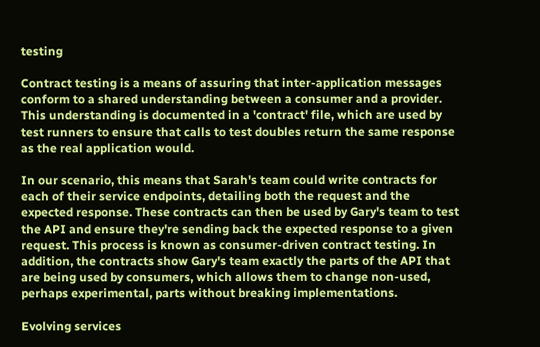testing

Contract testing is a means of assuring that inter-application messages conform to a shared understanding between a consumer and a provider. This understanding is documented in a 'contract' file, which are used by test runners to ensure that calls to test doubles return the same response as the real application would.

In our scenario, this means that Sarah's team could write contracts for each of their service endpoints, detailing both the request and the expected response. These contracts can then be used by Gary's team to test the API and ensure they're sending back the expected response to a given request. This process is known as consumer-driven contract testing. In addition, the contracts show Gary's team exactly the parts of the API that are being used by consumers, which allows them to change non-used, perhaps experimental, parts without breaking implementations.

Evolving services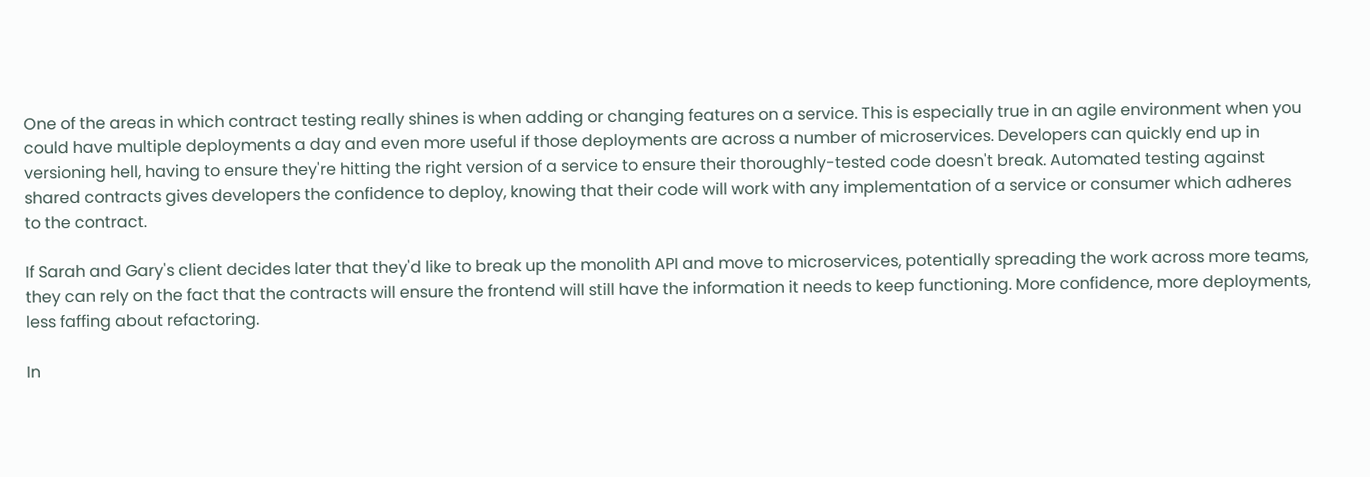One of the areas in which contract testing really shines is when adding or changing features on a service. This is especially true in an agile environment when you could have multiple deployments a day and even more useful if those deployments are across a number of microservices. Developers can quickly end up in versioning hell, having to ensure they're hitting the right version of a service to ensure their thoroughly-tested code doesn't break. Automated testing against shared contracts gives developers the confidence to deploy, knowing that their code will work with any implementation of a service or consumer which adheres to the contract.

If Sarah and Gary's client decides later that they'd like to break up the monolith API and move to microservices, potentially spreading the work across more teams, they can rely on the fact that the contracts will ensure the frontend will still have the information it needs to keep functioning. More confidence, more deployments, less faffing about refactoring.

In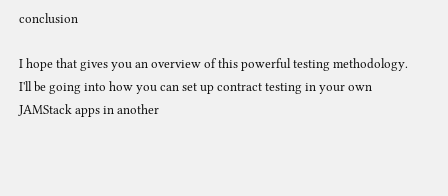conclusion

I hope that gives you an overview of this powerful testing methodology. I'll be going into how you can set up contract testing in your own JAMStack apps in another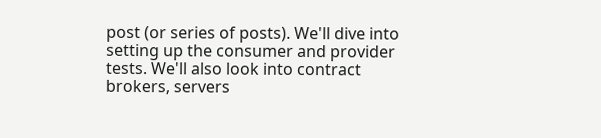post (or series of posts). We'll dive into setting up the consumer and provider tests. We'll also look into contract brokers, servers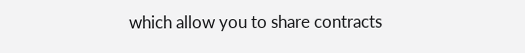which allow you to share contracts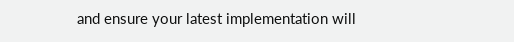and ensure your latest implementation will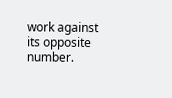work against its opposite number.